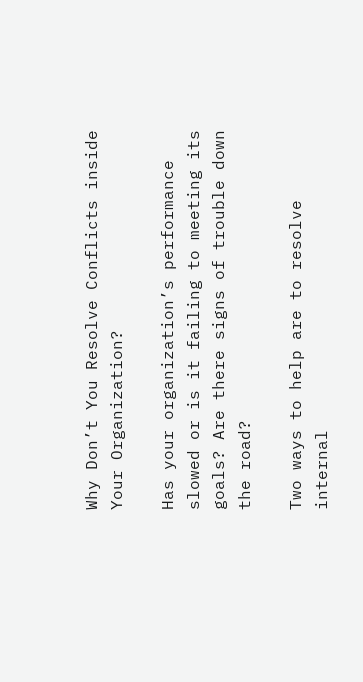Why Don’t You Resolve Conflicts inside Your Organization?

Has your organization’s performance slowed or is it failing to meeting its goals? Are there signs of trouble down the road?

Two ways to help are to resolve internal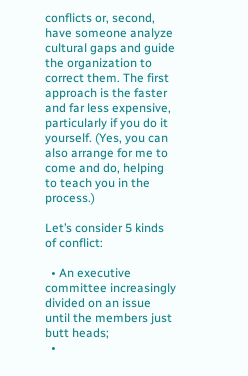conflicts or, second, have someone analyze cultural gaps and guide the organization to correct them. The first approach is the faster and far less expensive, particularly if you do it yourself. (Yes, you can also arrange for me to come and do, helping to teach you in the process.)

Let’s consider 5 kinds of conflict:

  • An executive committee increasingly divided on an issue until the members just butt heads;
  •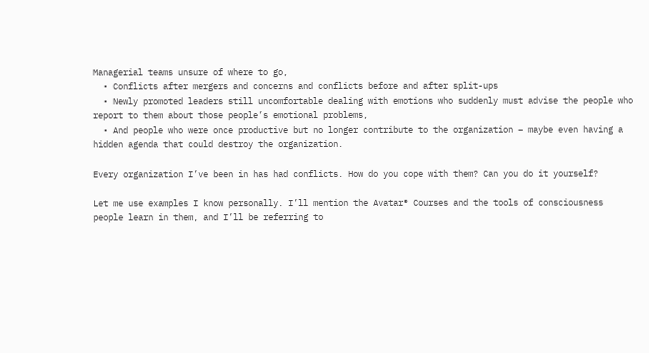Managerial teams unsure of where to go,
  • Conflicts after mergers and concerns and conflicts before and after split-ups
  • Newly promoted leaders still uncomfortable dealing with emotions who suddenly must advise the people who report to them about those people’s emotional problems,
  • And people who were once productive but no longer contribute to the organization – maybe even having a hidden agenda that could destroy the organization.

Every organization I’ve been in has had conflicts. How do you cope with them? Can you do it yourself?

Let me use examples I know personally. I’ll mention the Avatar® Courses and the tools of consciousness people learn in them, and I’ll be referring to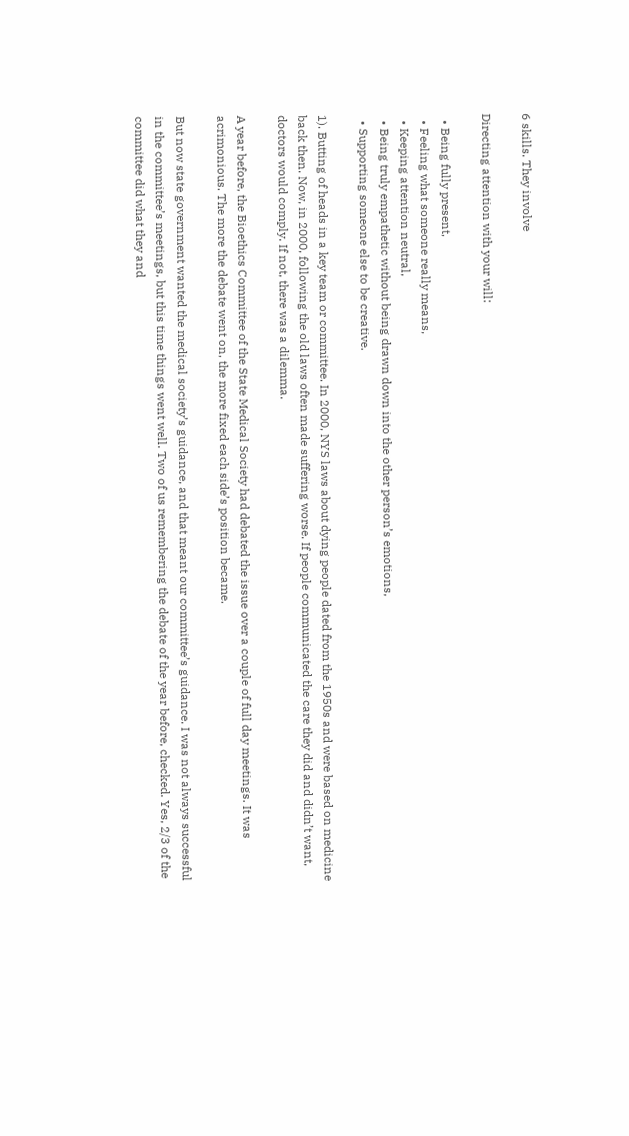6 skills. They involve

Directing attention with your will:

  • Being fully present,
  • Feeling what someone really means,
  • Keeping attention neutral,
  • Being truly empathetic without being drawn down into the other person’s emotions,
  • Supporting someone else to be creative.

1). Butting of heads in a key team or committee. In 2000, NYS laws about dying people dated from the 1950s and were based on medicine back then. Now, in 2000, following the old laws often made suffering worse. If people communicated the care they did and didn’t want, doctors would comply. If not, there was a dilemma.

A year before, the Bioethics Committee of the State Medical Society had debated the issue over a couple of full day meetings. It was acrimonious. The more the debate went on, the more fixed each side’s position became.

But now state government wanted the medical society’s guidance, and that meant our committee’s guidance. I was not always successful in the committee’s meetings, but this time things went well. Two of us remembering the debate of the year before, checked. Yes, 2/3 of the committee did what they and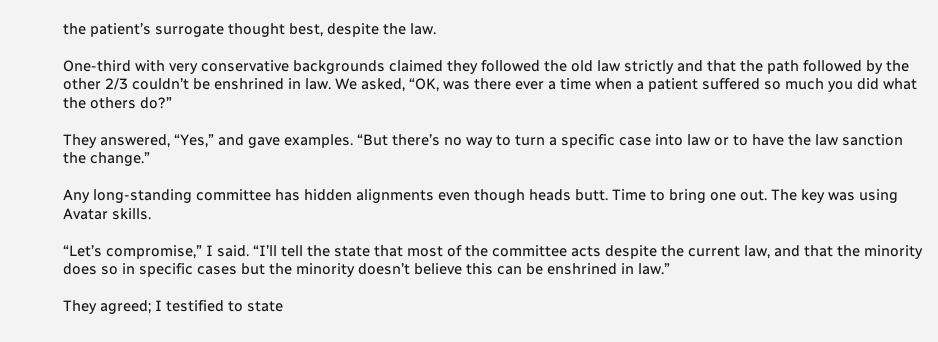the patient’s surrogate thought best, despite the law.

One-third with very conservative backgrounds claimed they followed the old law strictly and that the path followed by the other 2/3 couldn’t be enshrined in law. We asked, “OK, was there ever a time when a patient suffered so much you did what the others do?”

They answered, “Yes,” and gave examples. “But there’s no way to turn a specific case into law or to have the law sanction the change.”

Any long-standing committee has hidden alignments even though heads butt. Time to bring one out. The key was using Avatar skills.

“Let’s compromise,” I said. “I’ll tell the state that most of the committee acts despite the current law, and that the minority does so in specific cases but the minority doesn’t believe this can be enshrined in law.”

They agreed; I testified to state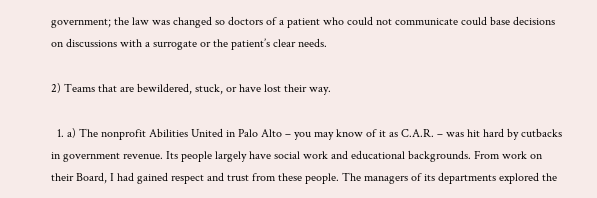government; the law was changed so doctors of a patient who could not communicate could base decisions on discussions with a surrogate or the patient’s clear needs.

2) Teams that are bewildered, stuck, or have lost their way.

  1. a) The nonprofit Abilities United in Palo Alto – you may know of it as C.A.R. – was hit hard by cutbacks in government revenue. Its people largely have social work and educational backgrounds. From work on their Board, I had gained respect and trust from these people. The managers of its departments explored the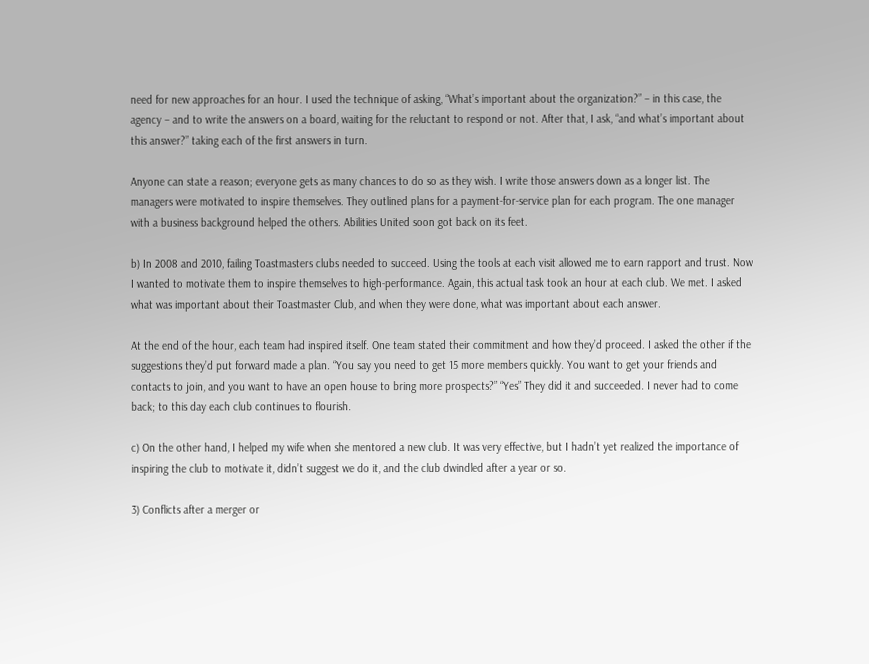need for new approaches for an hour. I used the technique of asking, “What’s important about the organization?” – in this case, the agency – and to write the answers on a board, waiting for the reluctant to respond or not. After that, I ask, “and what’s important about this answer?” taking each of the first answers in turn.

Anyone can state a reason; everyone gets as many chances to do so as they wish. I write those answers down as a longer list. The managers were motivated to inspire themselves. They outlined plans for a payment-for-service plan for each program. The one manager with a business background helped the others. Abilities United soon got back on its feet.

b) In 2008 and 2010, failing Toastmasters clubs needed to succeed. Using the tools at each visit allowed me to earn rapport and trust. Now I wanted to motivate them to inspire themselves to high-performance. Again, this actual task took an hour at each club. We met. I asked what was important about their Toastmaster Club, and when they were done, what was important about each answer.

At the end of the hour, each team had inspired itself. One team stated their commitment and how they’d proceed. I asked the other if the suggestions they’d put forward made a plan. “You say you need to get 15 more members quickly. You want to get your friends and contacts to join, and you want to have an open house to bring more prospects?” “Yes” They did it and succeeded. I never had to come back; to this day each club continues to flourish.

c) On the other hand, I helped my wife when she mentored a new club. It was very effective, but I hadn’t yet realized the importance of inspiring the club to motivate it, didn’t suggest we do it, and the club dwindled after a year or so.

3) Conflicts after a merger or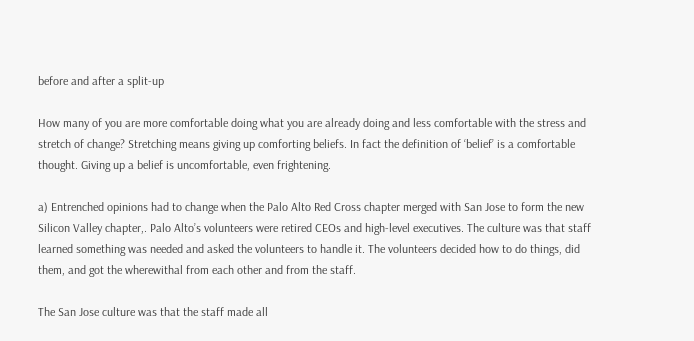before and after a split-up

How many of you are more comfortable doing what you are already doing and less comfortable with the stress and stretch of change? Stretching means giving up comforting beliefs. In fact the definition of ‘belief’ is a comfortable thought. Giving up a belief is uncomfortable, even frightening.

a) Entrenched opinions had to change when the Palo Alto Red Cross chapter merged with San Jose to form the new Silicon Valley chapter,. Palo Alto’s volunteers were retired CEOs and high-level executives. The culture was that staff learned something was needed and asked the volunteers to handle it. The volunteers decided how to do things, did them, and got the wherewithal from each other and from the staff.

The San Jose culture was that the staff made all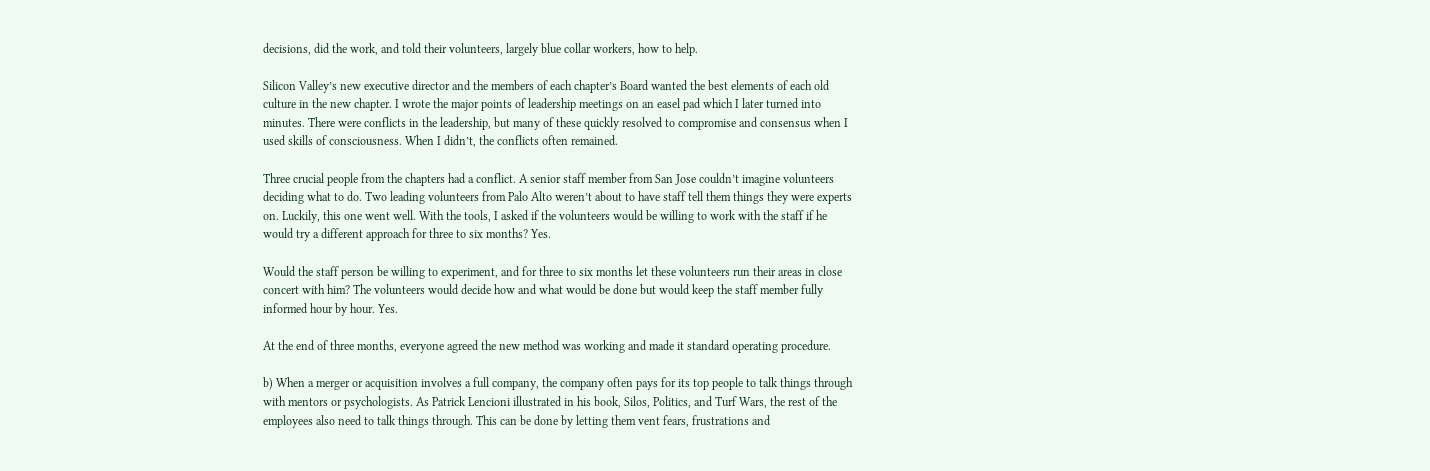decisions, did the work, and told their volunteers, largely blue collar workers, how to help.

Silicon Valley’s new executive director and the members of each chapter’s Board wanted the best elements of each old culture in the new chapter. I wrote the major points of leadership meetings on an easel pad which I later turned into minutes. There were conflicts in the leadership, but many of these quickly resolved to compromise and consensus when I used skills of consciousness. When I didn’t, the conflicts often remained.

Three crucial people from the chapters had a conflict. A senior staff member from San Jose couldn’t imagine volunteers deciding what to do. Two leading volunteers from Palo Alto weren’t about to have staff tell them things they were experts on. Luckily, this one went well. With the tools, I asked if the volunteers would be willing to work with the staff if he would try a different approach for three to six months? Yes.

Would the staff person be willing to experiment, and for three to six months let these volunteers run their areas in close concert with him? The volunteers would decide how and what would be done but would keep the staff member fully informed hour by hour. Yes.

At the end of three months, everyone agreed the new method was working and made it standard operating procedure.

b) When a merger or acquisition involves a full company, the company often pays for its top people to talk things through with mentors or psychologists. As Patrick Lencioni illustrated in his book, Silos, Politics, and Turf Wars, the rest of the employees also need to talk things through. This can be done by letting them vent fears, frustrations and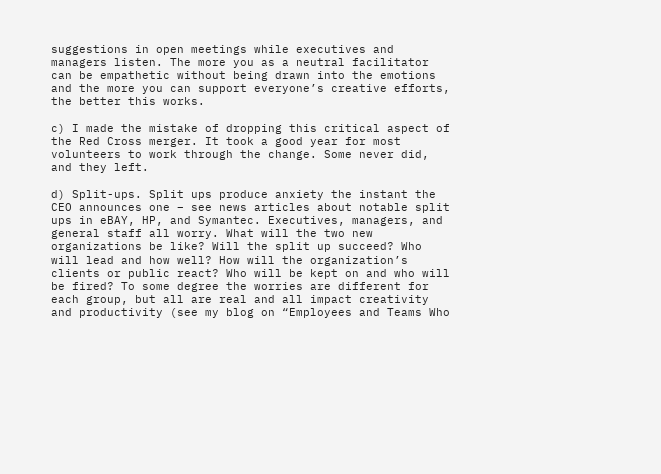suggestions in open meetings while executives and managers listen. The more you as a neutral facilitator can be empathetic without being drawn into the emotions and the more you can support everyone’s creative efforts, the better this works.

c) I made the mistake of dropping this critical aspect of the Red Cross merger. It took a good year for most volunteers to work through the change. Some never did, and they left.

d) Split-ups. Split ups produce anxiety the instant the CEO announces one – see news articles about notable split ups in eBAY, HP, and Symantec. Executives, managers, and general staff all worry. What will the two new organizations be like? Will the split up succeed? Who will lead and how well? How will the organization’s clients or public react? Who will be kept on and who will be fired? To some degree the worries are different for each group, but all are real and all impact creativity and productivity (see my blog on “Employees and Teams Who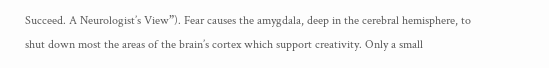Succeed. A Neurologist’s View”). Fear causes the amygdala, deep in the cerebral hemisphere, to shut down most the areas of the brain’s cortex which support creativity. Only a small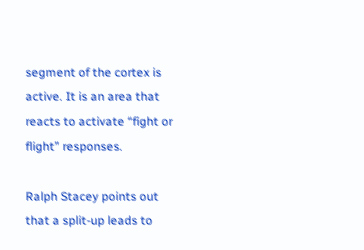segment of the cortex is active. It is an area that reacts to activate “fight or flight” responses.

Ralph Stacey points out that a split-up leads to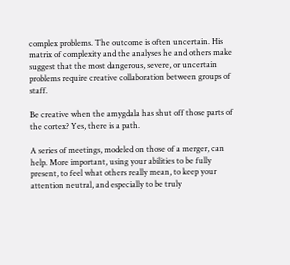complex problems. The outcome is often uncertain. His matrix of complexity and the analyses he and others make suggest that the most dangerous, severe, or uncertain problems require creative collaboration between groups of staff.

Be creative when the amygdala has shut off those parts of the cortex? Yes, there is a path.

A series of meetings, modeled on those of a merger, can help. More important, using your abilities to be fully present, to feel what others really mean, to keep your attention neutral, and especially to be truly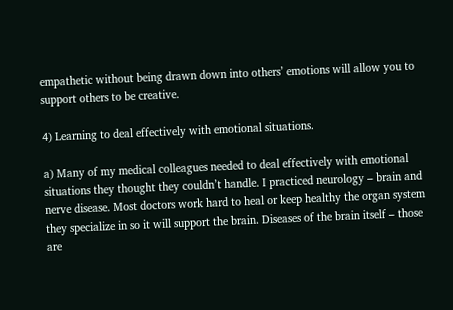empathetic without being drawn down into others’ emotions will allow you to support others to be creative.

4) Learning to deal effectively with emotional situations.

a) Many of my medical colleagues needed to deal effectively with emotional situations they thought they couldn’t handle. I practiced neurology – brain and nerve disease. Most doctors work hard to heal or keep healthy the organ system they specialize in so it will support the brain. Diseases of the brain itself – those are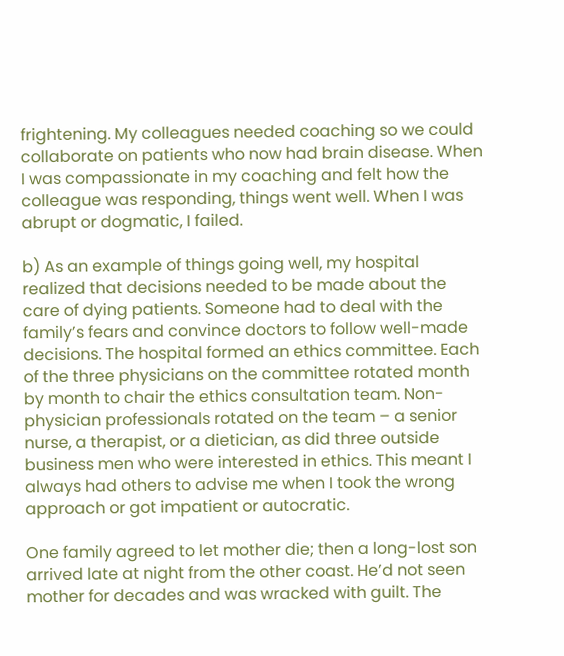frightening. My colleagues needed coaching so we could collaborate on patients who now had brain disease. When I was compassionate in my coaching and felt how the colleague was responding, things went well. When I was abrupt or dogmatic, I failed.

b) As an example of things going well, my hospital realized that decisions needed to be made about the care of dying patients. Someone had to deal with the family’s fears and convince doctors to follow well-made decisions. The hospital formed an ethics committee. Each of the three physicians on the committee rotated month by month to chair the ethics consultation team. Non-physician professionals rotated on the team – a senior nurse, a therapist, or a dietician, as did three outside business men who were interested in ethics. This meant I always had others to advise me when I took the wrong approach or got impatient or autocratic.

One family agreed to let mother die; then a long-lost son arrived late at night from the other coast. He’d not seen mother for decades and was wracked with guilt. The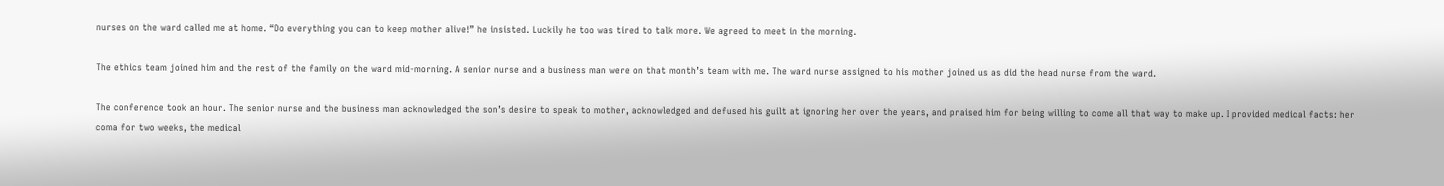nurses on the ward called me at home. “Do everything you can to keep mother alive!” he insisted. Luckily he too was tired to talk more. We agreed to meet in the morning.

The ethics team joined him and the rest of the family on the ward mid-morning. A senior nurse and a business man were on that month’s team with me. The ward nurse assigned to his mother joined us as did the head nurse from the ward.

The conference took an hour. The senior nurse and the business man acknowledged the son’s desire to speak to mother, acknowledged and defused his guilt at ignoring her over the years, and praised him for being willing to come all that way to make up. I provided medical facts: her coma for two weeks, the medical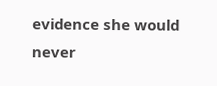evidence she would never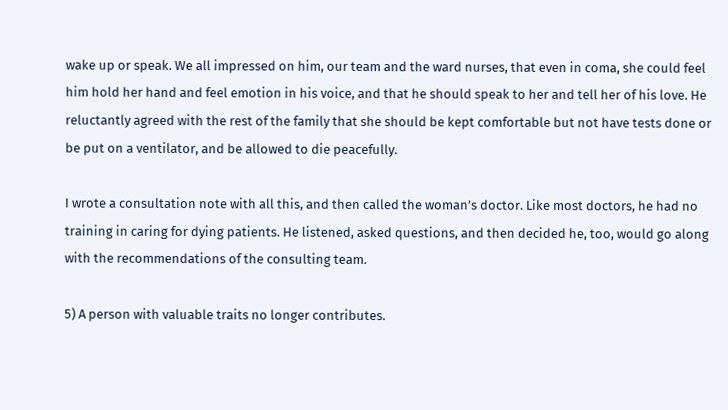wake up or speak. We all impressed on him, our team and the ward nurses, that even in coma, she could feel him hold her hand and feel emotion in his voice, and that he should speak to her and tell her of his love. He reluctantly agreed with the rest of the family that she should be kept comfortable but not have tests done or be put on a ventilator, and be allowed to die peacefully.

I wrote a consultation note with all this, and then called the woman’s doctor. Like most doctors, he had no training in caring for dying patients. He listened, asked questions, and then decided he, too, would go along with the recommendations of the consulting team.

5) A person with valuable traits no longer contributes.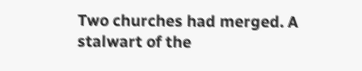Two churches had merged. A stalwart of the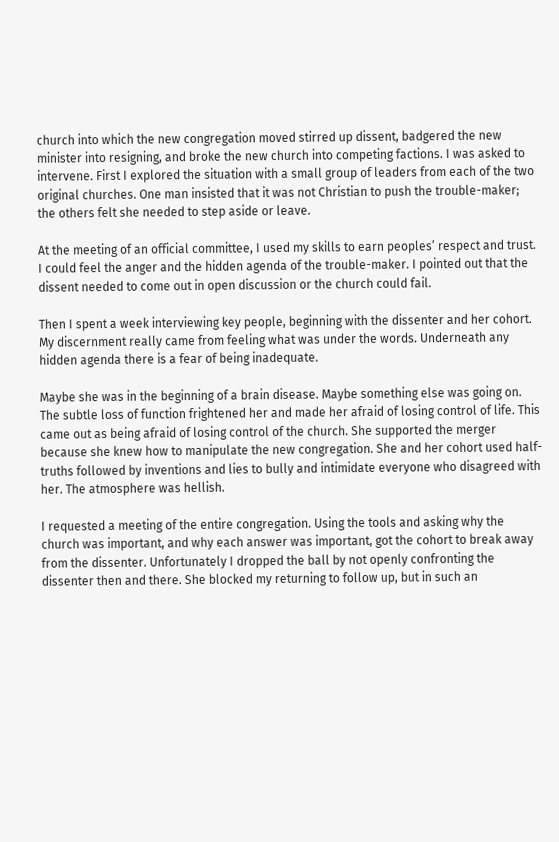church into which the new congregation moved stirred up dissent, badgered the new minister into resigning, and broke the new church into competing factions. I was asked to intervene. First I explored the situation with a small group of leaders from each of the two original churches. One man insisted that it was not Christian to push the trouble-maker; the others felt she needed to step aside or leave.

At the meeting of an official committee, I used my skills to earn peoples’ respect and trust. I could feel the anger and the hidden agenda of the trouble-maker. I pointed out that the dissent needed to come out in open discussion or the church could fail.

Then I spent a week interviewing key people, beginning with the dissenter and her cohort. My discernment really came from feeling what was under the words. Underneath any hidden agenda there is a fear of being inadequate.

Maybe she was in the beginning of a brain disease. Maybe something else was going on. The subtle loss of function frightened her and made her afraid of losing control of life. This came out as being afraid of losing control of the church. She supported the merger because she knew how to manipulate the new congregation. She and her cohort used half-truths followed by inventions and lies to bully and intimidate everyone who disagreed with her. The atmosphere was hellish.

I requested a meeting of the entire congregation. Using the tools and asking why the church was important, and why each answer was important, got the cohort to break away from the dissenter. Unfortunately I dropped the ball by not openly confronting the dissenter then and there. She blocked my returning to follow up, but in such an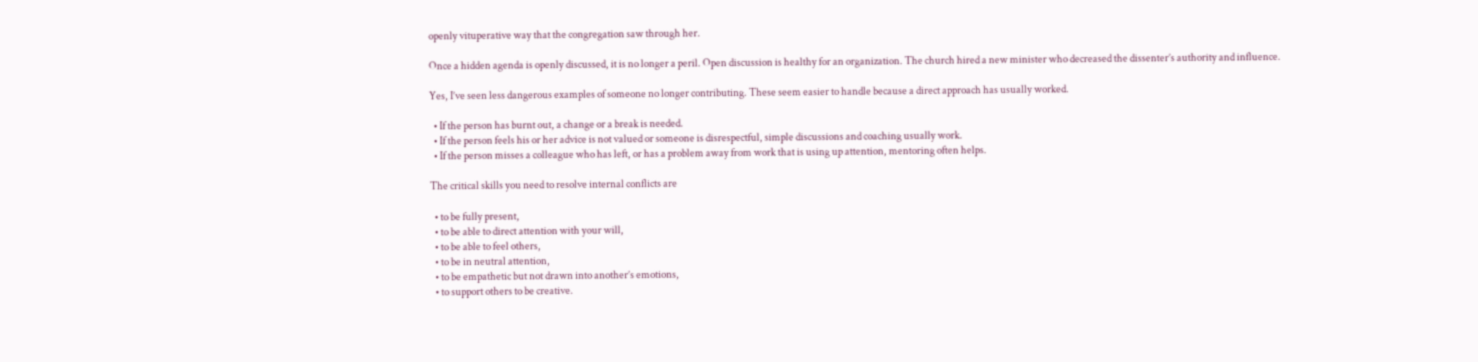openly vituperative way that the congregation saw through her.

Once a hidden agenda is openly discussed, it is no longer a peril. Open discussion is healthy for an organization. The church hired a new minister who decreased the dissenter’s authority and influence.

Yes, I’ve seen less dangerous examples of someone no longer contributing. These seem easier to handle because a direct approach has usually worked.

  • If the person has burnt out, a change or a break is needed.
  • If the person feels his or her advice is not valued or someone is disrespectful, simple discussions and coaching usually work.
  • If the person misses a colleague who has left, or has a problem away from work that is using up attention, mentoring often helps.

The critical skills you need to resolve internal conflicts are

  • to be fully present,
  • to be able to direct attention with your will,
  • to be able to feel others,
  • to be in neutral attention,
  • to be empathetic but not drawn into another’s emotions,
  • to support others to be creative.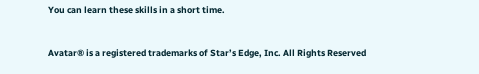You can learn these skills in a short time.


Avatar® is a registered trademarks of Star’s Edge, Inc. All Rights Reserved